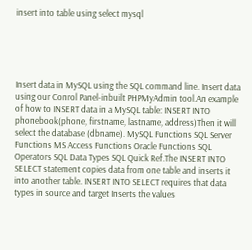insert into table using select mysql





Insert data in MySQL using the SQL command line. Insert data using our Conrol Panel-inbuilt PHPMyAdmin tool.An example of how to INSERT data in a MySQL table: INSERT INTO phonebook(phone, firstname, lastname, address)Then it will select the database (dbname). MySQL Functions SQL Server Functions MS Access Functions Oracle Functions SQL Operators SQL Data Types SQL Quick Ref.The INSERT INTO SELECT statement copies data from one table and inserts it into another table. INSERT INTO SELECT requires that data types in source and target Inserts the values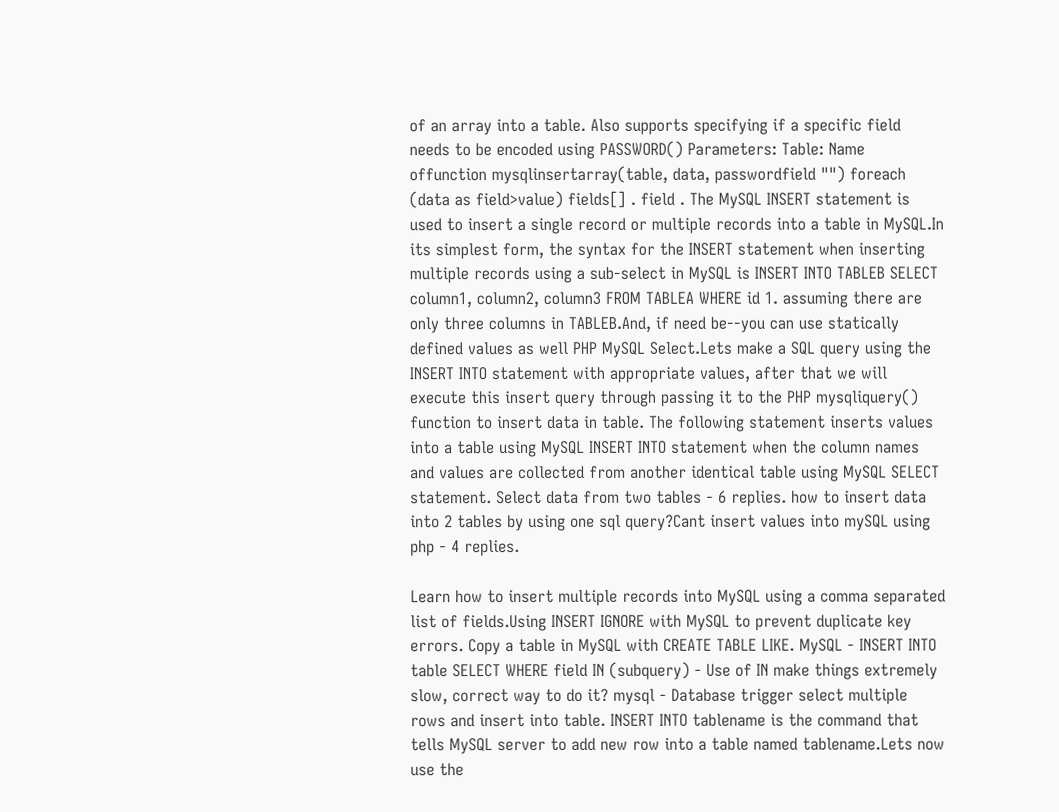of an array into a table. Also supports specifying if a specific field needs to be encoded using PASSWORD() Parameters: Table: Name offunction mysqlinsertarray(table, data, passwordfield "") foreach (data as field>value) fields[] . field . The MySQL INSERT statement is used to insert a single record or multiple records into a table in MySQL.In its simplest form, the syntax for the INSERT statement when inserting multiple records using a sub-select in MySQL is INSERT INTO TABLEB SELECT column1, column2, column3 FROM TABLEA WHERE id 1. assuming there are only three columns in TABLEB.And, if need be--you can use statically defined values as well PHP MySQL Select.Lets make a SQL query using the INSERT INTO statement with appropriate values, after that we will execute this insert query through passing it to the PHP mysqliquery() function to insert data in table. The following statement inserts values into a table using MySQL INSERT INTO statement when the column names and values are collected from another identical table using MySQL SELECT statement. Select data from two tables - 6 replies. how to insert data into 2 tables by using one sql query?Cant insert values into mySQL using php - 4 replies.

Learn how to insert multiple records into MySQL using a comma separated list of fields.Using INSERT IGNORE with MySQL to prevent duplicate key errors. Copy a table in MySQL with CREATE TABLE LIKE. MySQL - INSERT INTO table SELECT WHERE field IN (subquery) - Use of IN make things extremely slow, correct way to do it? mysql - Database trigger select multiple rows and insert into table. INSERT INTO tablename is the command that tells MySQL server to add new row into a table named tablename.Lets now use the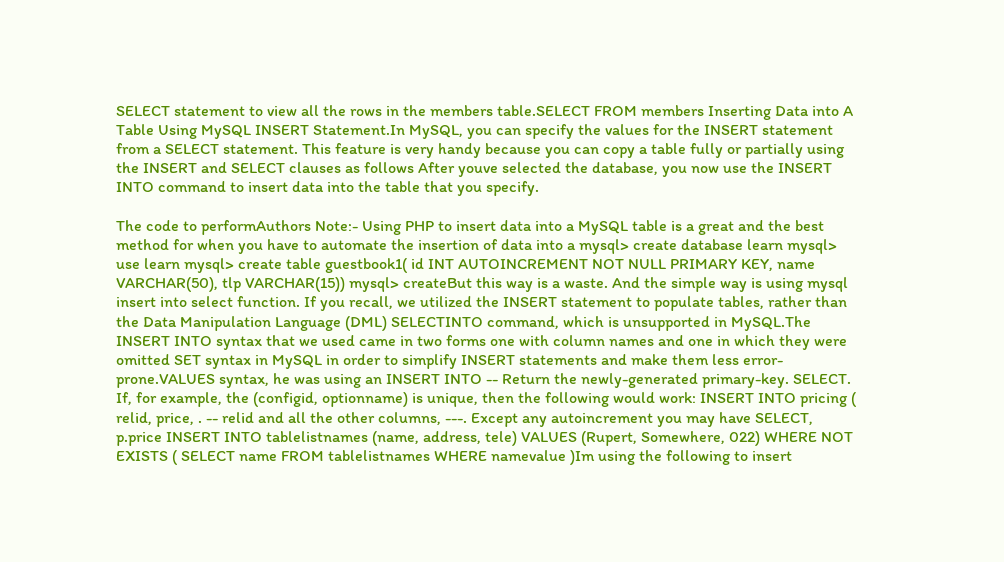SELECT statement to view all the rows in the members table.SELECT FROM members Inserting Data into A Table Using MySQL INSERT Statement.In MySQL, you can specify the values for the INSERT statement from a SELECT statement. This feature is very handy because you can copy a table fully or partially using the INSERT and SELECT clauses as follows After youve selected the database, you now use the INSERT INTO command to insert data into the table that you specify.

The code to performAuthors Note:- Using PHP to insert data into a MySQL table is a great and the best method for when you have to automate the insertion of data into a mysql> create database learn mysql> use learn mysql> create table guestbook1( id INT AUTOINCREMENT NOT NULL PRIMARY KEY, name VARCHAR(50), tlp VARCHAR(15)) mysql> createBut this way is a waste. And the simple way is using mysql insert into select function. If you recall, we utilized the INSERT statement to populate tables, rather than the Data Manipulation Language (DML) SELECTINTO command, which is unsupported in MySQL.The INSERT INTO syntax that we used came in two forms one with column names and one in which they were omitted SET syntax in MySQL in order to simplify INSERT statements and make them less error-prone.VALUES syntax, he was using an INSERT INTO -- Return the newly-generated primary-key. SELECT. If, for example, the (configid, optionname) is unique, then the following would work: INSERT INTO pricing ( relid, price, . -- relid and all the other columns, ---. Except any autoincrement you may have SELECT, p.price INSERT INTO tablelistnames (name, address, tele) VALUES (Rupert, Somewhere, 022) WHERE NOT EXISTS ( SELECT name FROM tablelistnames WHERE namevalue )Im using the following to insert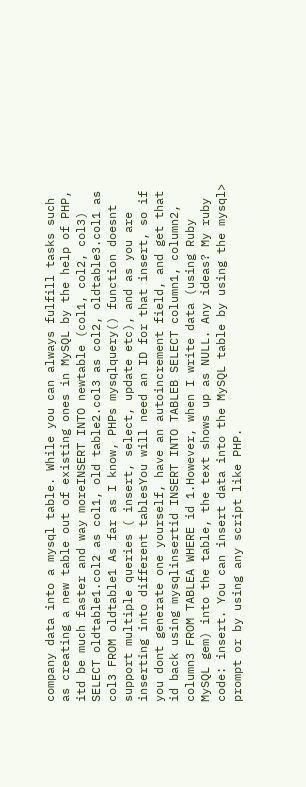company data into a mysql table. While you can always fulfill tasks such as creating a new table out of existing ones in MySQL by the help of PHP, itd be much faster and way moreINSERT INTO newtable (col1, col2, col3) SELECT oldtable1.col2 as col1, old table2.col3 as col2, oldtable3.col1 as col3 FROM oldtable1 As far as I know, PHPs mysqlquery() function doesnt support multiple queries ( insert, select, update etc), and as you are inserting into different tablesYou will need an ID for that insert, so if you dont generate one yourself, have an autoincrement field, and get that id back using mysqlinsertid INSERT INTO TABLEB SELECT column1, column2, column3 FROM TABLEA WHERE id 1.However, when I write data (using Ruby MySQL gem) into the table, the text shows up as NULL. Any ideas? My ruby code: insert. You can insert data into the MySQL table by using the mysql> prompt or by using any script like PHP.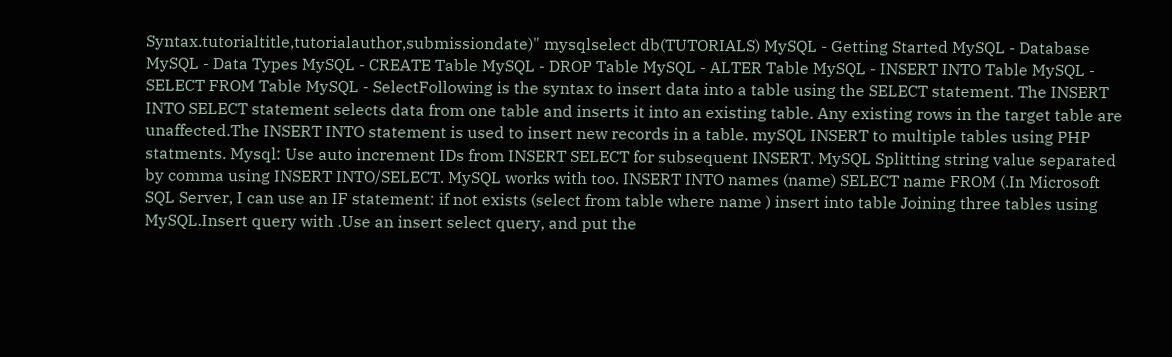Syntax.tutorialtitle,tutorialauthor,submissiondate)" mysqlselect db(TUTORIALS) MySQL - Getting Started MySQL - Database MySQL - Data Types MySQL - CREATE Table MySQL - DROP Table MySQL - ALTER Table MySQL - INSERT INTO Table MySQL - SELECT FROM Table MySQL - SelectFollowing is the syntax to insert data into a table using the SELECT statement. The INSERT INTO SELECT statement selects data from one table and inserts it into an existing table. Any existing rows in the target table are unaffected.The INSERT INTO statement is used to insert new records in a table. mySQL INSERT to multiple tables using PHP statments. Mysql: Use auto increment IDs from INSERT SELECT for subsequent INSERT. MySQL Splitting string value separated by comma using INSERT INTO/SELECT. MySQL works with too. INSERT INTO names (name) SELECT name FROM (.In Microsoft SQL Server, I can use an IF statement: if not exists (select from table where name ) insert into table Joining three tables using MySQL.Insert query with .Use an insert select query, and put the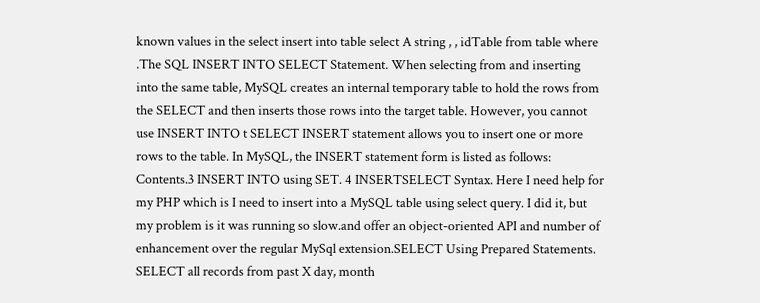known values in the select insert into table select A string , , idTable from table where .The SQL INSERT INTO SELECT Statement. When selecting from and inserting into the same table, MySQL creates an internal temporary table to hold the rows from the SELECT and then inserts those rows into the target table. However, you cannot use INSERT INTO t SELECT INSERT statement allows you to insert one or more rows to the table. In MySQL, the INSERT statement form is listed as follows: Contents.3 INSERT INTO using SET. 4 INSERTSELECT Syntax. Here I need help for my PHP which is I need to insert into a MySQL table using select query. I did it, but my problem is it was running so slow.and offer an object-oriented API and number of enhancement over the regular MySql extension.SELECT Using Prepared Statements. SELECT all records from past X day, month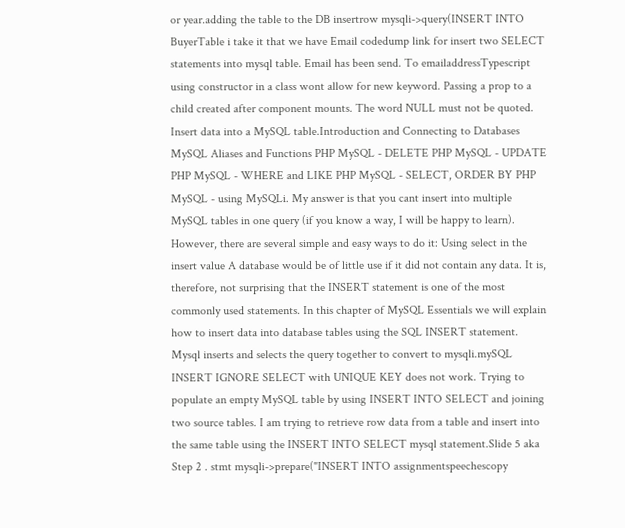or year.adding the table to the DB insertrow mysqli->query(INSERT INTO BuyerTable i take it that we have Email codedump link for insert two SELECT statements into mysql table. Email has been send. To emailaddressTypescript using constructor in a class wont allow for new keyword. Passing a prop to a child created after component mounts. The word NULL must not be quoted. Insert data into a MySQL table.Introduction and Connecting to Databases MySQL Aliases and Functions PHP MySQL - DELETE PHP MySQL - UPDATE PHP MySQL - WHERE and LIKE PHP MySQL - SELECT, ORDER BY PHP MySQL - using MySQLi. My answer is that you cant insert into multiple MySQL tables in one query (if you know a way, I will be happy to learn). However, there are several simple and easy ways to do it: Using select in the insert value A database would be of little use if it did not contain any data. It is, therefore, not surprising that the INSERT statement is one of the most commonly used statements. In this chapter of MySQL Essentials we will explain how to insert data into database tables using the SQL INSERT statement. Mysql inserts and selects the query together to convert to mysqli.mySQL INSERT IGNORE SELECT with UNIQUE KEY does not work. Trying to populate an empty MySQL table by using INSERT INTO SELECT and joining two source tables. I am trying to retrieve row data from a table and insert into the same table using the INSERT INTO SELECT mysql statement.Slide 5 aka Step 2 . stmt mysqli->prepare("INSERT INTO assignmentspeechescopy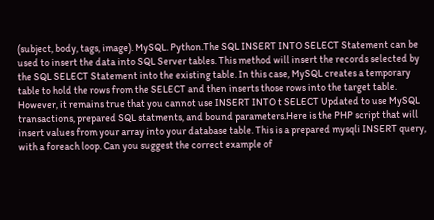(subject, body, tags, image). MySQL. Python.The SQL INSERT INTO SELECT Statement can be used to insert the data into SQL Server tables. This method will insert the records selected by the SQL SELECT Statement into the existing table. In this case, MySQL creates a temporary table to hold the rows from the SELECT and then inserts those rows into the target table. However, it remains true that you cannot use INSERT INTO t SELECT Updated to use MySQL transactions, prepared SQL statments, and bound parameters.Here is the PHP script that will insert values from your array into your database table. This is a prepared mysqli INSERT query, with a foreach loop. Can you suggest the correct example of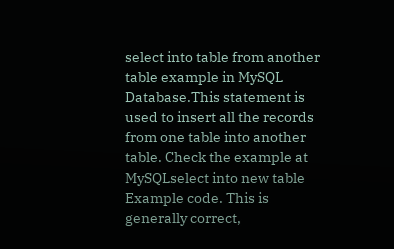select into table from another table example in MySQL Database.This statement is used to insert all the records from one table into another table. Check the example at MySQLselect into new table Example code. This is generally correct,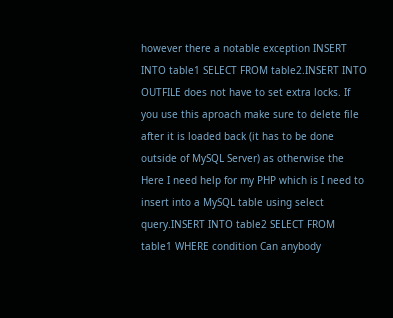however there a notable exception INSERT INTO table1 SELECT FROM table2.INSERT INTO OUTFILE does not have to set extra locks. If you use this aproach make sure to delete file after it is loaded back (it has to be done outside of MySQL Server) as otherwise the Here I need help for my PHP which is I need to insert into a MySQL table using select query.INSERT INTO table2 SELECT FROM table1 WHERE condition Can anybody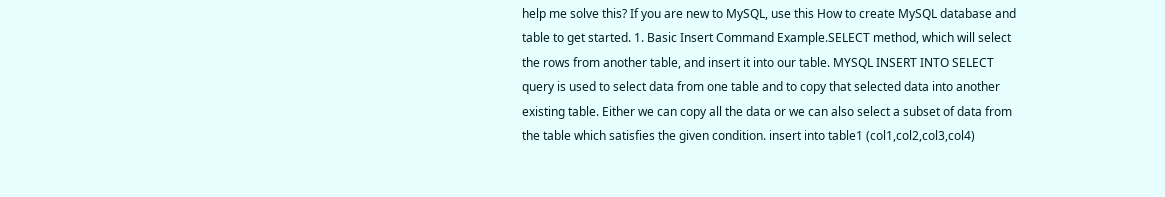help me solve this? If you are new to MySQL, use this How to create MySQL database and table to get started. 1. Basic Insert Command Example.SELECT method, which will select the rows from another table, and insert it into our table. MYSQL INSERT INTO SELECT query is used to select data from one table and to copy that selected data into another existing table. Either we can copy all the data or we can also select a subset of data from the table which satisfies the given condition. insert into table1 (col1,col2,col3,col4)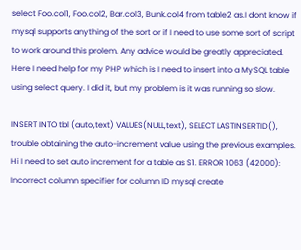select Foo.col1, Foo.col2, Bar.col3, Bunk.col4 from table2 as.I dont know if mysql supports anything of the sort or if I need to use some sort of script to work around this prolem. Any advice would be greatly appreciated. Here I need help for my PHP which is I need to insert into a MySQL table using select query. I did it, but my problem is it was running so slow.

INSERT INTO tbl (auto,text) VALUES(NULL,text), SELECT LASTINSERTID(), trouble obtaining the auto-increment value using the previous examples. Hi I need to set auto increment for a table as S1. ERROR 1063 (42000): Incorrect column specifier for column ID mysql create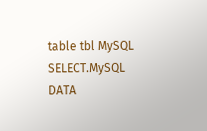table tbl MySQL SELECT.MySQL DATA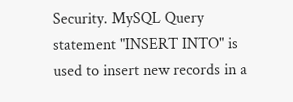Security. MySQL Query statement "INSERT INTO" is used to insert new records in a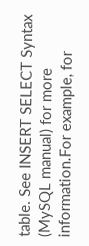table. See INSERT SELECT Syntax (MySQL manual) for more information.For example, for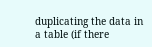duplicating the data in a table (if there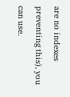are no indexes preventing this), you can use.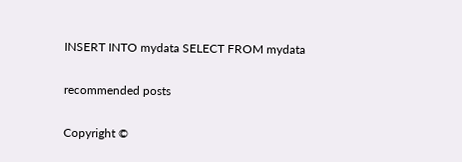INSERT INTO mydata SELECT FROM mydata

recommended posts

Copyright ©